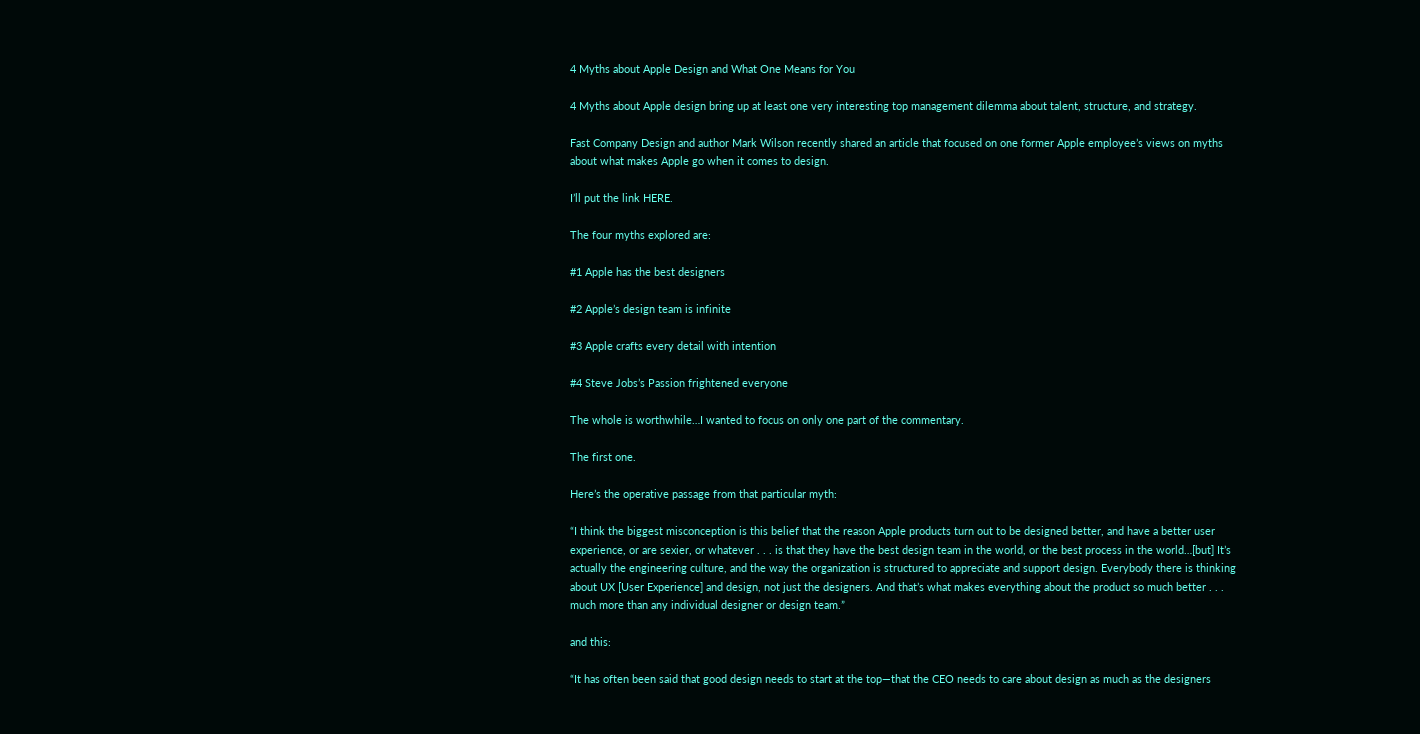4 Myths about Apple Design and What One Means for You

4 Myths about Apple design bring up at least one very interesting top management dilemma about talent, structure, and strategy.

Fast Company Design and author Mark Wilson recently shared an article that focused on one former Apple employee’s views on myths about what makes Apple go when it comes to design.

I’ll put the link HERE.

The four myths explored are:

#1 Apple has the best designers

#2 Apple’s design team is infinite

#3 Apple crafts every detail with intention

#4 Steve Jobs’s Passion frightened everyone

The whole is worthwhile…I wanted to focus on only one part of the commentary.

The first one.

Here’s the operative passage from that particular myth:

“I think the biggest misconception is this belief that the reason Apple products turn out to be designed better, and have a better user experience, or are sexier, or whatever . . . is that they have the best design team in the world, or the best process in the world…[but] It’s actually the engineering culture, and the way the organization is structured to appreciate and support design. Everybody there is thinking about UX [User Experience] and design, not just the designers. And that’s what makes everything about the product so much better . . . much more than any individual designer or design team.”

and this:

“It has often been said that good design needs to start at the top—that the CEO needs to care about design as much as the designers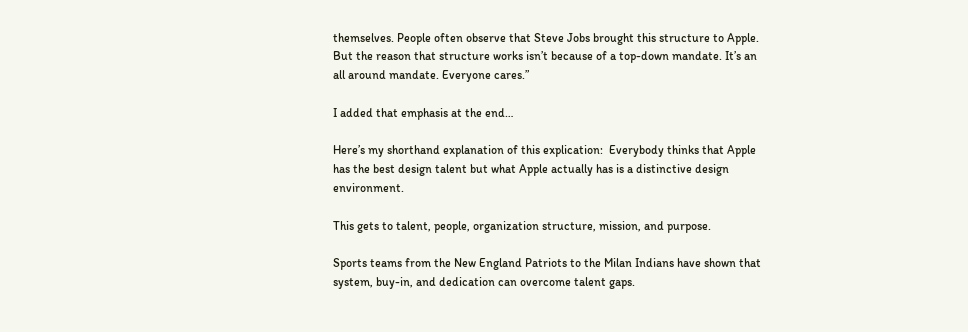themselves. People often observe that Steve Jobs brought this structure to Apple. But the reason that structure works isn’t because of a top-down mandate. It’s an all around mandate. Everyone cares.”

I added that emphasis at the end…

Here’s my shorthand explanation of this explication:  Everybody thinks that Apple has the best design talent but what Apple actually has is a distinctive design environment.

This gets to talent, people, organization structure, mission, and purpose.

Sports teams from the New England Patriots to the Milan Indians have shown that system, buy-in, and dedication can overcome talent gaps.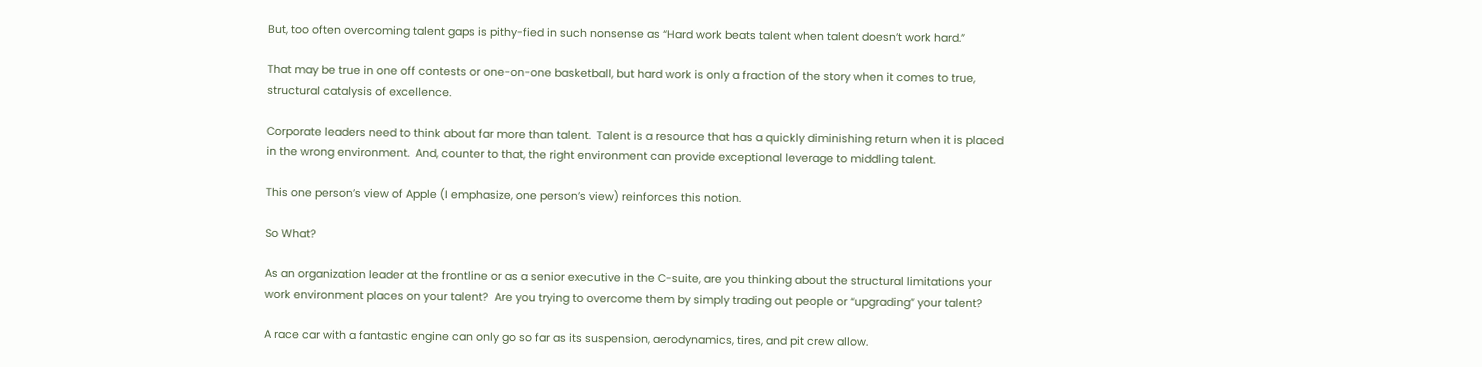But, too often overcoming talent gaps is pithy-fied in such nonsense as “Hard work beats talent when talent doesn’t work hard.”

That may be true in one off contests or one-on-one basketball, but hard work is only a fraction of the story when it comes to true, structural catalysis of excellence.

Corporate leaders need to think about far more than talent.  Talent is a resource that has a quickly diminishing return when it is placed in the wrong environment.  And, counter to that, the right environment can provide exceptional leverage to middling talent.

This one person’s view of Apple (I emphasize, one person’s view) reinforces this notion.

So What?

As an organization leader at the frontline or as a senior executive in the C-suite, are you thinking about the structural limitations your work environment places on your talent?  Are you trying to overcome them by simply trading out people or “upgrading” your talent?

A race car with a fantastic engine can only go so far as its suspension, aerodynamics, tires, and pit crew allow.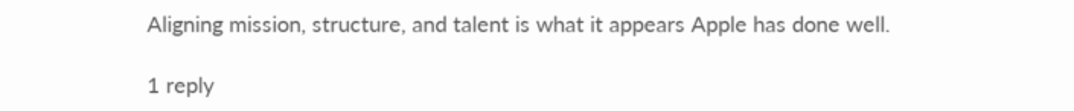Aligning mission, structure, and talent is what it appears Apple has done well.

1 reply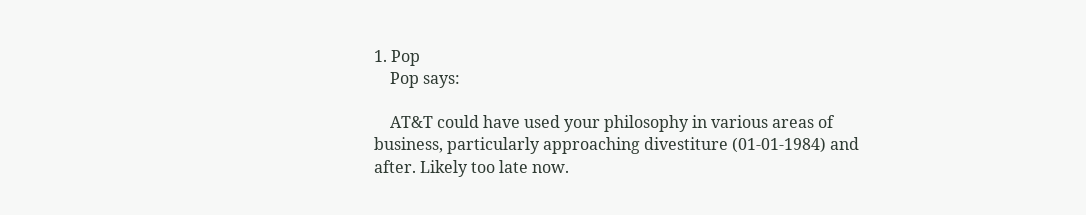1. Pop
    Pop says:

    AT&T could have used your philosophy in various areas of business, particularly approaching divestiture (01-01-1984) and after. Likely too late now.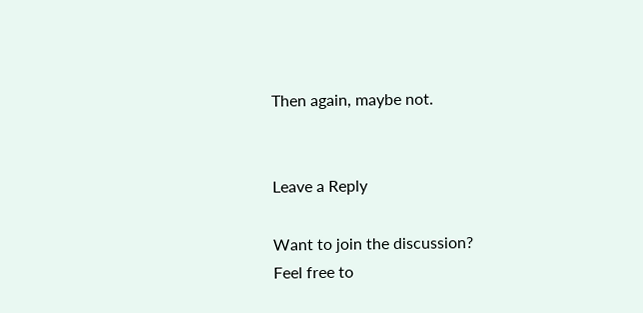Then again, maybe not.


Leave a Reply

Want to join the discussion?
Feel free to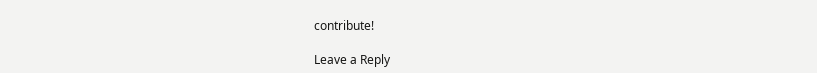contribute!

Leave a Reply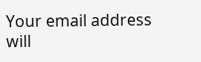Your email address will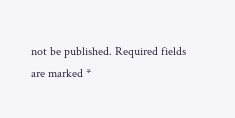not be published. Required fields are marked *